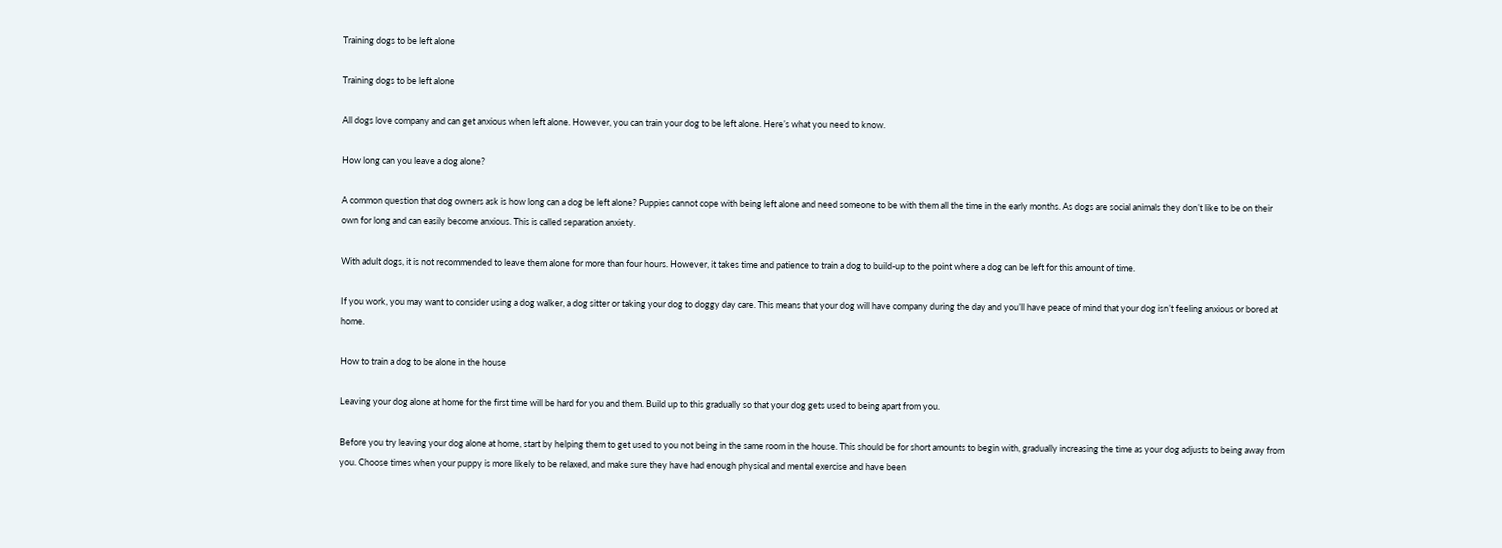Training dogs to be left alone

Training dogs to be left alone

All dogs love company and can get anxious when left alone. However, you can train your dog to be left alone. Here’s what you need to know.

How long can you leave a dog alone?

A common question that dog owners ask is how long can a dog be left alone? Puppies cannot cope with being left alone and need someone to be with them all the time in the early months. As dogs are social animals they don’t like to be on their own for long and can easily become anxious. This is called separation anxiety.

With adult dogs, it is not recommended to leave them alone for more than four hours. However, it takes time and patience to train a dog to build-up to the point where a dog can be left for this amount of time.

If you work, you may want to consider using a dog walker, a dog sitter or taking your dog to doggy day care. This means that your dog will have company during the day and you’ll have peace of mind that your dog isn’t feeling anxious or bored at home.

How to train a dog to be alone in the house

Leaving your dog alone at home for the first time will be hard for you and them. Build up to this gradually so that your dog gets used to being apart from you.

Before you try leaving your dog alone at home, start by helping them to get used to you not being in the same room in the house. This should be for short amounts to begin with, gradually increasing the time as your dog adjusts to being away from you. Choose times when your puppy is more likely to be relaxed, and make sure they have had enough physical and mental exercise and have been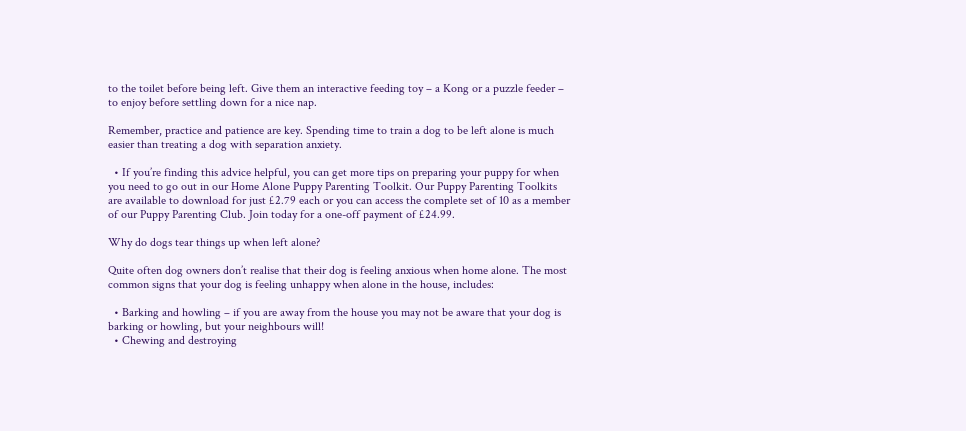to the toilet before being left. Give them an interactive feeding toy – a Kong or a puzzle feeder – to enjoy before settling down for a nice nap.

Remember, practice and patience are key. Spending time to train a dog to be left alone is much easier than treating a dog with separation anxiety.

  • If you’re finding this advice helpful, you can get more tips on preparing your puppy for when you need to go out in our Home Alone Puppy Parenting Toolkit. Our Puppy Parenting Toolkits are available to download for just £2.79 each or you can access the complete set of 10 as a member of our Puppy Parenting Club. Join today for a one-off payment of £24.99.

Why do dogs tear things up when left alone?

Quite often dog owners don’t realise that their dog is feeling anxious when home alone. The most common signs that your dog is feeling unhappy when alone in the house, includes:

  • Barking and howling – if you are away from the house you may not be aware that your dog is barking or howling, but your neighbours will!
  • Chewing and destroying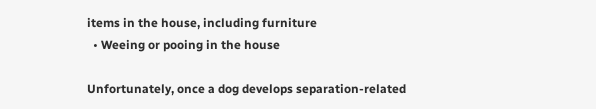items in the house, including furniture
  • Weeing or pooing in the house

Unfortunately, once a dog develops separation-related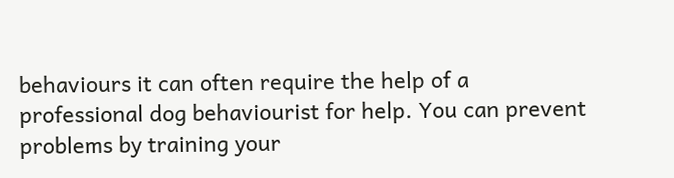behaviours it can often require the help of a professional dog behaviourist for help. You can prevent problems by training your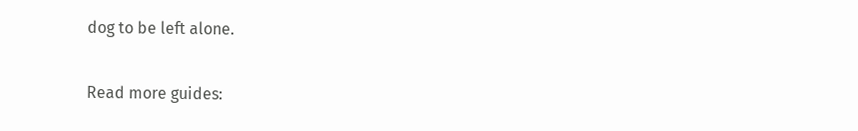dog to be left alone.

Read more guides: